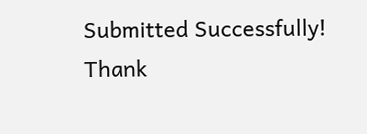Submitted Successfully!
Thank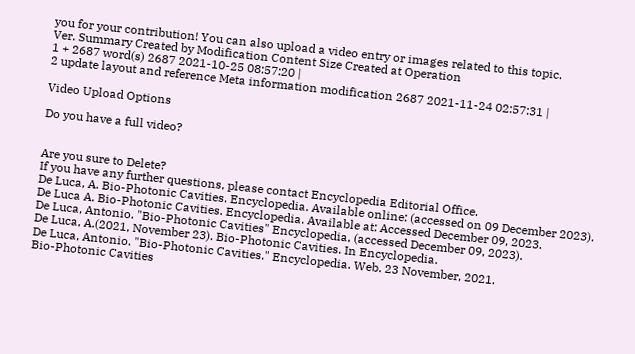you for your contribution! You can also upload a video entry or images related to this topic.
Ver. Summary Created by Modification Content Size Created at Operation
1 + 2687 word(s) 2687 2021-10-25 08:57:20 |
2 update layout and reference Meta information modification 2687 2021-11-24 02:57:31 |

Video Upload Options

Do you have a full video?


Are you sure to Delete?
If you have any further questions, please contact Encyclopedia Editorial Office.
De Luca, A. Bio-Photonic Cavities. Encyclopedia. Available online: (accessed on 09 December 2023).
De Luca A. Bio-Photonic Cavities. Encyclopedia. Available at: Accessed December 09, 2023.
De Luca, Antonio. "Bio-Photonic Cavities" Encyclopedia, (accessed December 09, 2023).
De Luca, A.(2021, November 23). Bio-Photonic Cavities. In Encyclopedia.
De Luca, Antonio. "Bio-Photonic Cavities." Encyclopedia. Web. 23 November, 2021.
Bio-Photonic Cavities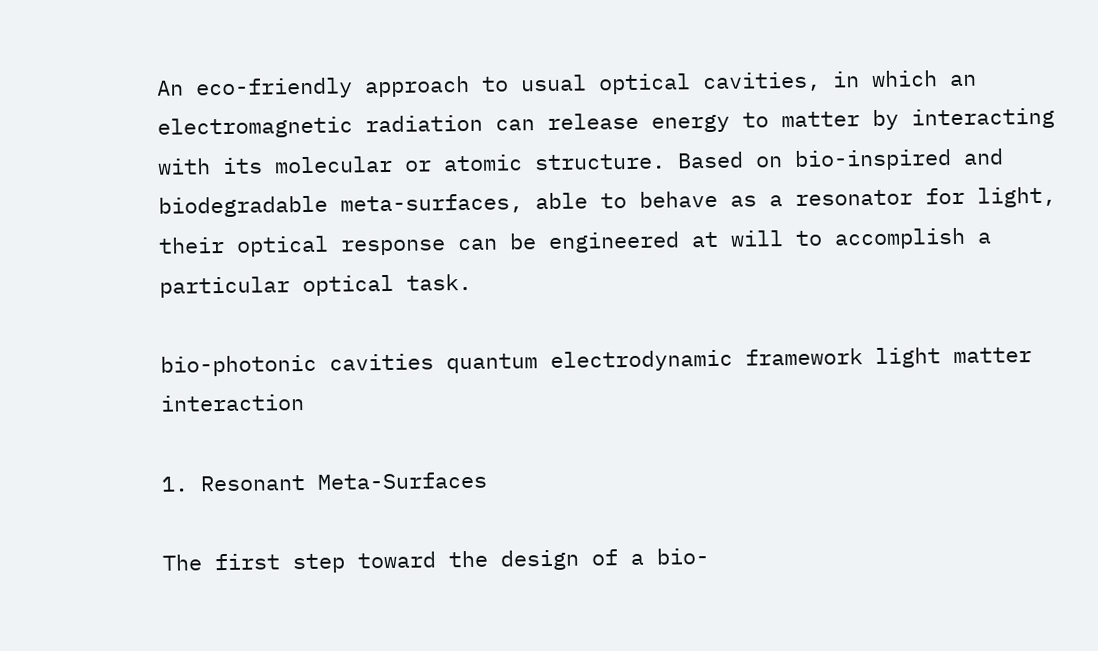An eco-friendly approach to usual optical cavities, in which an electromagnetic radiation can release energy to matter by interacting with its molecular or atomic structure. Based on bio-inspired and biodegradable meta-surfaces, able to behave as a resonator for light, their optical response can be engineered at will to accomplish a particular optical task.

bio-photonic cavities quantum electrodynamic framework light matter interaction

1. Resonant Meta-Surfaces

The first step toward the design of a bio-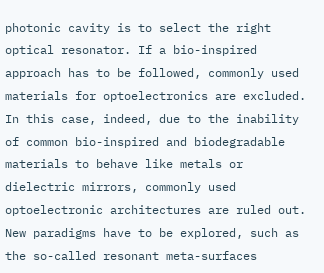photonic cavity is to select the right optical resonator. If a bio-inspired approach has to be followed, commonly used materials for optoelectronics are excluded. In this case, indeed, due to the inability of common bio-inspired and biodegradable materials to behave like metals or dielectric mirrors, commonly used optoelectronic architectures are ruled out. New paradigms have to be explored, such as the so-called resonant meta-surfaces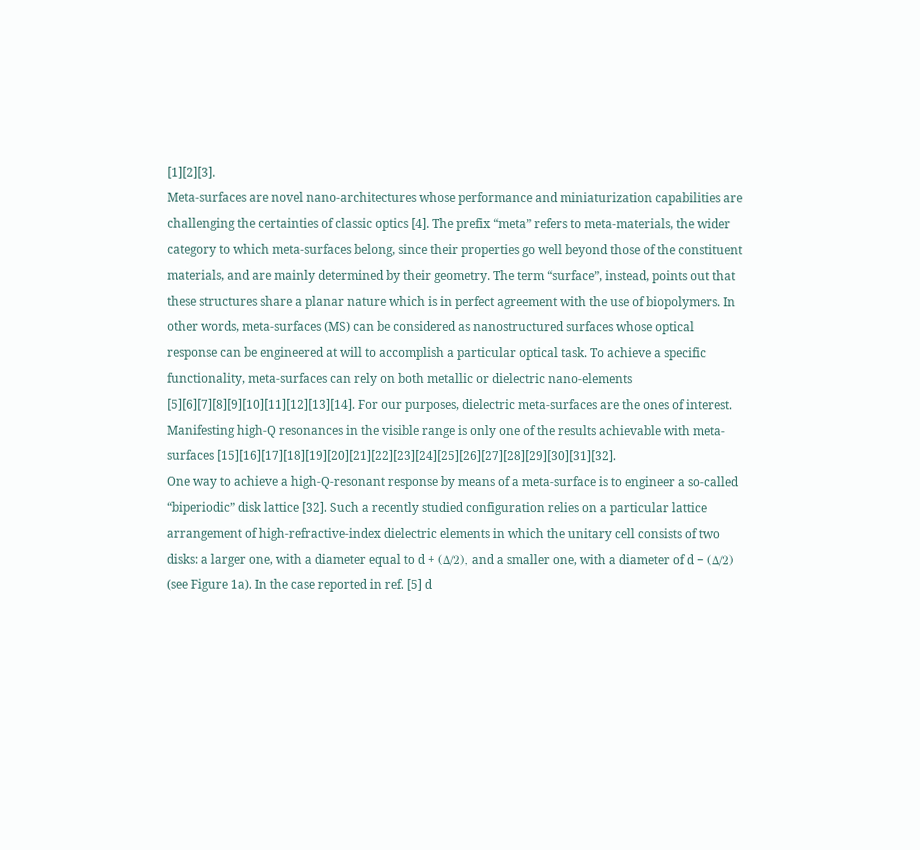[1][2][3].
Meta-surfaces are novel nano-architectures whose performance and miniaturization capabilities are challenging the certainties of classic optics [4]. The prefix “meta” refers to meta-materials, the wider category to which meta-surfaces belong, since their properties go well beyond those of the constituent materials, and are mainly determined by their geometry. The term “surface”, instead, points out that these structures share a planar nature which is in perfect agreement with the use of biopolymers. In other words, meta-surfaces (MS) can be considered as nanostructured surfaces whose optical response can be engineered at will to accomplish a particular optical task. To achieve a specific functionality, meta-surfaces can rely on both metallic or dielectric nano-elements [5][6][7][8][9][10][11][12][13][14]. For our purposes, dielectric meta-surfaces are the ones of interest. Manifesting high-Q resonances in the visible range is only one of the results achievable with meta-surfaces [15][16][17][18][19][20][21][22][23][24][25][26][27][28][29][30][31][32].
One way to achieve a high-Q-resonant response by means of a meta-surface is to engineer a so-called “biperiodic” disk lattice [32]. Such a recently studied configuration relies on a particular lattice arrangement of high-refractive-index dielectric elements in which the unitary cell consists of two disks: a larger one, with a diameter equal to d + (Δ/2), and a smaller one, with a diameter of d − (Δ/2) (see Figure 1a). In the case reported in ref. [5] d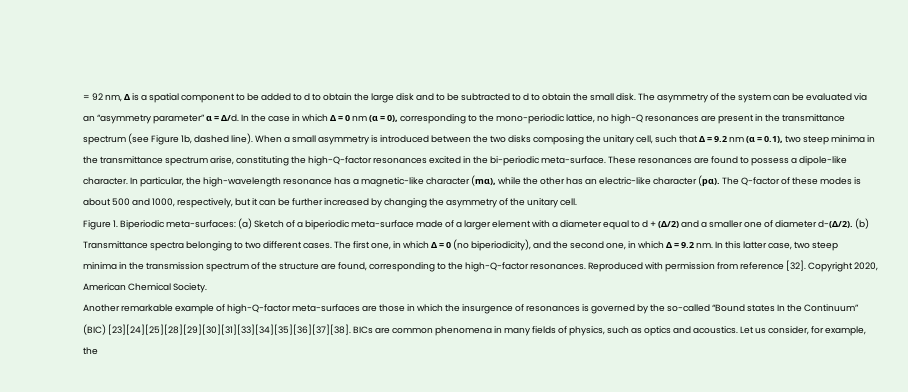= 92 nm, Δ is a spatial component to be added to d to obtain the large disk and to be subtracted to d to obtain the small disk. The asymmetry of the system can be evaluated via an “asymmetry parameter” α = Δ/d. In the case in which Δ = 0 nm (α = 0), corresponding to the mono-periodic lattice, no high-Q resonances are present in the transmittance spectrum (see Figure 1b, dashed line). When a small asymmetry is introduced between the two disks composing the unitary cell, such that Δ = 9.2 nm (α = 0.1), two steep minima in the transmittance spectrum arise, constituting the high-Q-factor resonances excited in the bi-periodic meta-surface. These resonances are found to possess a dipole-like character. In particular, the high-wavelength resonance has a magnetic-like character (mα), while the other has an electric-like character (pα). The Q-factor of these modes is about 500 and 1000, respectively, but it can be further increased by changing the asymmetry of the unitary cell.
Figure 1. Biperiodic meta-surfaces: (a) Sketch of a biperiodic meta-surface made of a larger element with a diameter equal to d + (Δ/2) and a smaller one of diameter d-(Δ/2). (b) Transmittance spectra belonging to two different cases. The first one, in which Δ = 0 (no biperiodicity), and the second one, in which Δ = 9.2 nm. In this latter case, two steep minima in the transmission spectrum of the structure are found, corresponding to the high-Q-factor resonances. Reproduced with permission from reference [32]. Copyright 2020, American Chemical Society.
Another remarkable example of high-Q-factor meta-surfaces are those in which the insurgence of resonances is governed by the so-called “Bound states In the Continuum” (BIC) [23][24][25][28][29][30][31][33][34][35][36][37][38]. BICs are common phenomena in many fields of physics, such as optics and acoustics. Let us consider, for example, the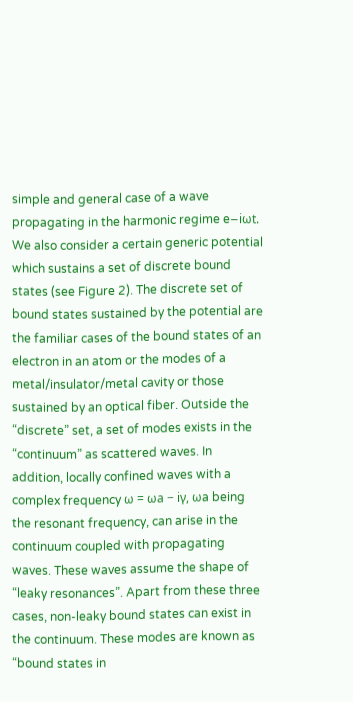simple and general case of a wave propagating in the harmonic regime e−iωt. We also consider a certain generic potential which sustains a set of discrete bound states (see Figure 2). The discrete set of bound states sustained by the potential are the familiar cases of the bound states of an electron in an atom or the modes of a metal/insulator/metal cavity or those sustained by an optical fiber. Outside the “discrete” set, a set of modes exists in the “continuum” as scattered waves. In addition, locally confined waves with a complex frequency ω = ωa − iγ, ωa being the resonant frequency, can arise in the continuum coupled with propagating waves. These waves assume the shape of “leaky resonances”. Apart from these three cases, non-leaky bound states can exist in the continuum. These modes are known as “bound states in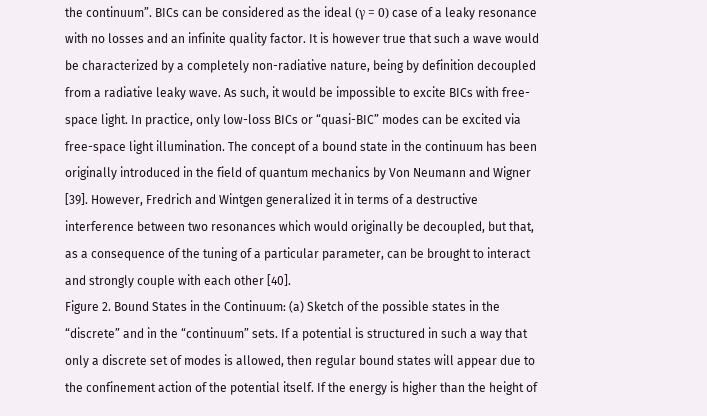the continuum”. BICs can be considered as the ideal (γ = 0) case of a leaky resonance with no losses and an infinite quality factor. It is however true that such a wave would be characterized by a completely non-radiative nature, being by definition decoupled from a radiative leaky wave. As such, it would be impossible to excite BICs with free-space light. In practice, only low-loss BICs or “quasi-BIC” modes can be excited via free-space light illumination. The concept of a bound state in the continuum has been originally introduced in the field of quantum mechanics by Von Neumann and Wigner [39]. However, Fredrich and Wintgen generalized it in terms of a destructive interference between two resonances which would originally be decoupled, but that, as a consequence of the tuning of a particular parameter, can be brought to interact and strongly couple with each other [40].
Figure 2. Bound States in the Continuum: (a) Sketch of the possible states in the “discrete” and in the “continuum” sets. If a potential is structured in such a way that only a discrete set of modes is allowed, then regular bound states will appear due to the confinement action of the potential itself. If the energy is higher than the height of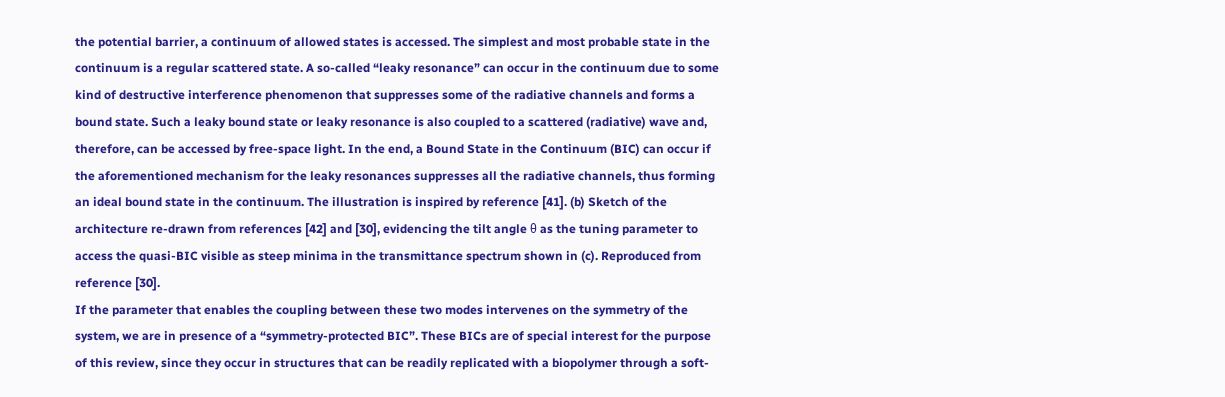the potential barrier, a continuum of allowed states is accessed. The simplest and most probable state in the continuum is a regular scattered state. A so-called “leaky resonance” can occur in the continuum due to some kind of destructive interference phenomenon that suppresses some of the radiative channels and forms a bound state. Such a leaky bound state or leaky resonance is also coupled to a scattered (radiative) wave and, therefore, can be accessed by free-space light. In the end, a Bound State in the Continuum (BIC) can occur if the aforementioned mechanism for the leaky resonances suppresses all the radiative channels, thus forming an ideal bound state in the continuum. The illustration is inspired by reference [41]. (b) Sketch of the architecture re-drawn from references [42] and [30], evidencing the tilt angle θ as the tuning parameter to access the quasi-BIC visible as steep minima in the transmittance spectrum shown in (c). Reproduced from reference [30].
If the parameter that enables the coupling between these two modes intervenes on the symmetry of the system, we are in presence of a “symmetry-protected BIC”. These BICs are of special interest for the purpose of this review, since they occur in structures that can be readily replicated with a biopolymer through a soft-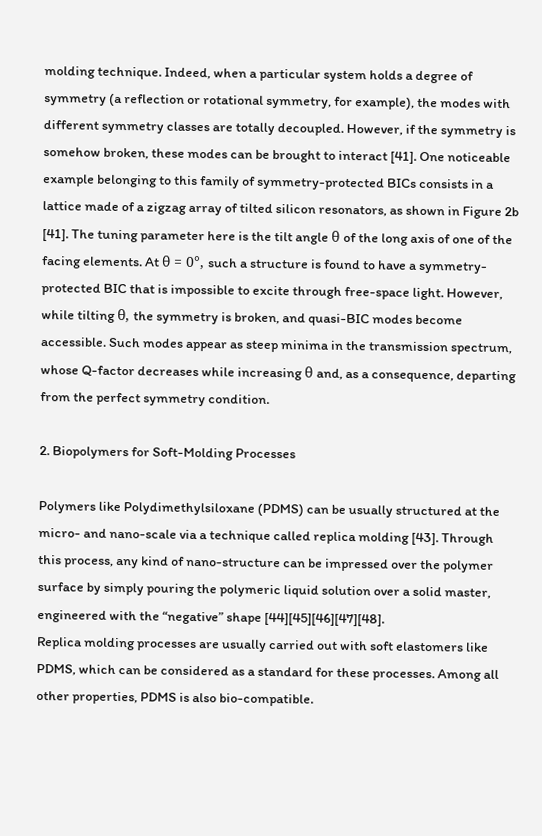molding technique. Indeed, when a particular system holds a degree of symmetry (a reflection or rotational symmetry, for example), the modes with different symmetry classes are totally decoupled. However, if the symmetry is somehow broken, these modes can be brought to interact [41]. One noticeable example belonging to this family of symmetry-protected BICs consists in a lattice made of a zigzag array of tilted silicon resonators, as shown in Figure 2b [41]. The tuning parameter here is the tilt angle θ of the long axis of one of the facing elements. At θ = 0°, such a structure is found to have a symmetry-protected BIC that is impossible to excite through free-space light. However, while tilting θ, the symmetry is broken, and quasi-BIC modes become accessible. Such modes appear as steep minima in the transmission spectrum, whose Q-factor decreases while increasing θ and, as a consequence, departing from the perfect symmetry condition.

2. Biopolymers for Soft-Molding Processes

Polymers like Polydimethylsiloxane (PDMS) can be usually structured at the micro- and nano-scale via a technique called replica molding [43]. Through this process, any kind of nano-structure can be impressed over the polymer surface by simply pouring the polymeric liquid solution over a solid master, engineered with the “negative” shape [44][45][46][47][48].
Replica molding processes are usually carried out with soft elastomers like PDMS, which can be considered as a standard for these processes. Among all other properties, PDMS is also bio-compatible.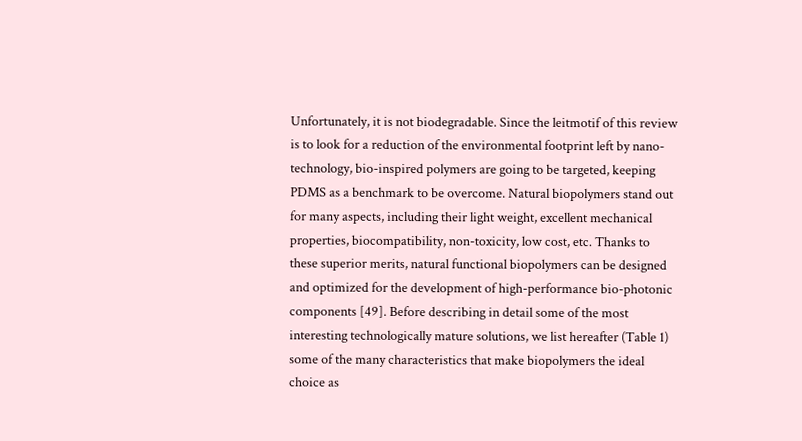Unfortunately, it is not biodegradable. Since the leitmotif of this review is to look for a reduction of the environmental footprint left by nano-technology, bio-inspired polymers are going to be targeted, keeping PDMS as a benchmark to be overcome. Natural biopolymers stand out for many aspects, including their light weight, excellent mechanical properties, biocompatibility, non-toxicity, low cost, etc. Thanks to these superior merits, natural functional biopolymers can be designed and optimized for the development of high-performance bio-photonic components [49]. Before describing in detail some of the most interesting technologically mature solutions, we list hereafter (Table 1) some of the many characteristics that make biopolymers the ideal choice as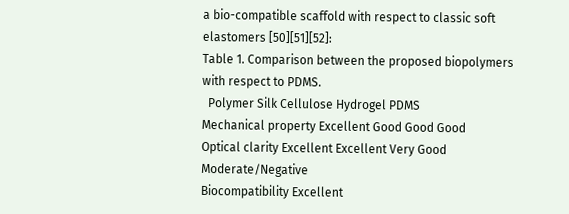a bio-compatible scaffold with respect to classic soft elastomers [50][51][52]:
Table 1. Comparison between the proposed biopolymers with respect to PDMS.
  Polymer Silk Cellulose Hydrogel PDMS
Mechanical property Excellent Good Good Good
Optical clarity Excellent Excellent Very Good Moderate/Negative
Biocompatibility Excellent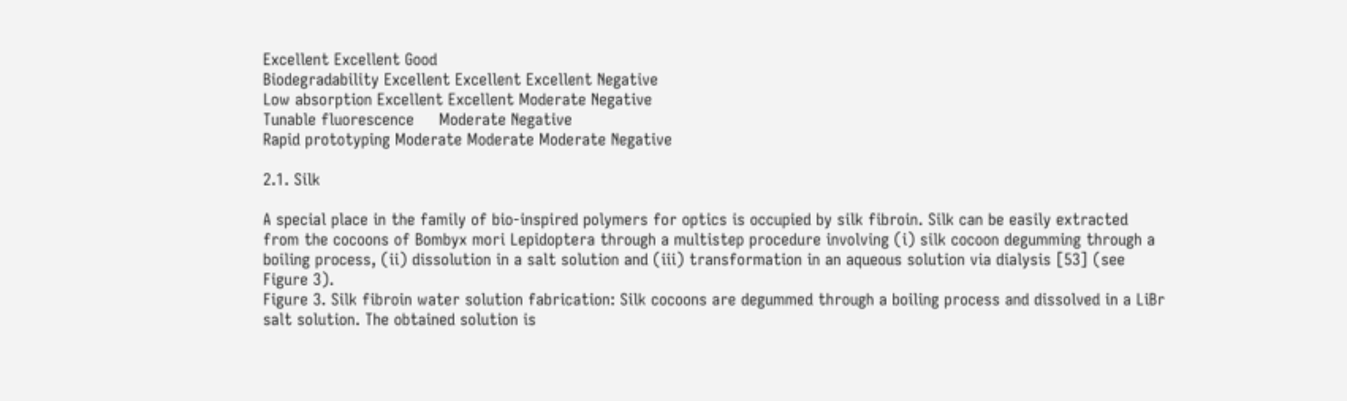Excellent Excellent Good
Biodegradability Excellent Excellent Excellent Negative
Low absorption Excellent Excellent Moderate Negative
Tunable fluorescence     Moderate Negative
Rapid prototyping Moderate Moderate Moderate Negative

2.1. Silk

A special place in the family of bio-inspired polymers for optics is occupied by silk fibroin. Silk can be easily extracted from the cocoons of Bombyx mori Lepidoptera through a multistep procedure involving (i) silk cocoon degumming through a boiling process, (ii) dissolution in a salt solution and (iii) transformation in an aqueous solution via dialysis [53] (see Figure 3).
Figure 3. Silk fibroin water solution fabrication: Silk cocoons are degummed through a boiling process and dissolved in a LiBr salt solution. The obtained solution is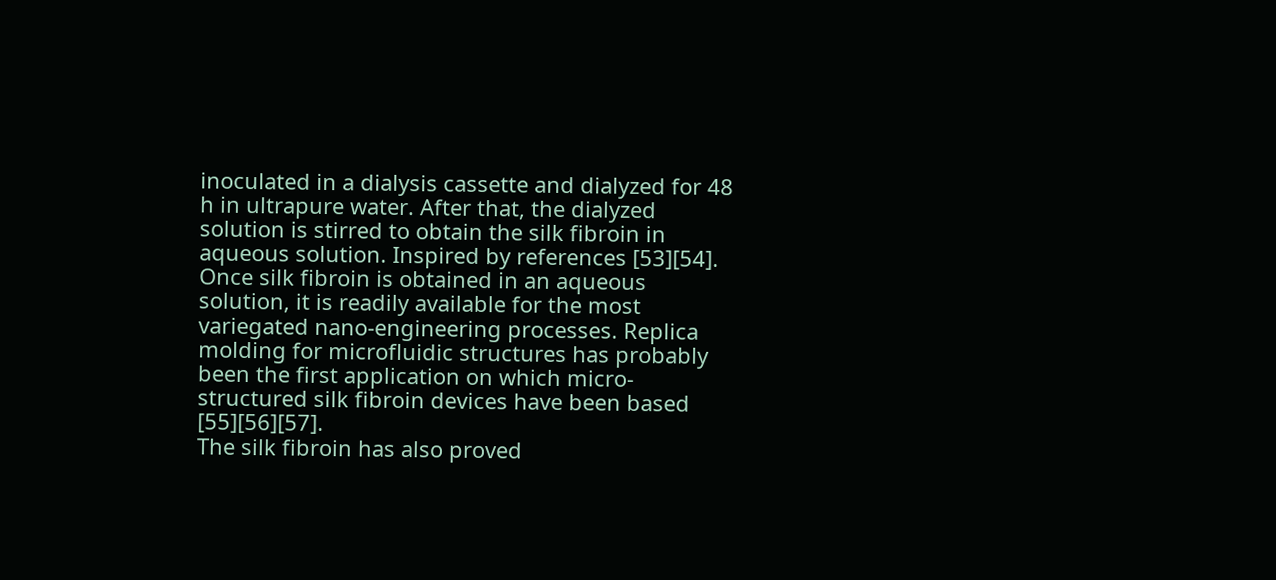inoculated in a dialysis cassette and dialyzed for 48 h in ultrapure water. After that, the dialyzed solution is stirred to obtain the silk fibroin in aqueous solution. Inspired by references [53][54].
Once silk fibroin is obtained in an aqueous solution, it is readily available for the most variegated nano-engineering processes. Replica molding for microfluidic structures has probably been the first application on which micro-structured silk fibroin devices have been based [55][56][57].
The silk fibroin has also proved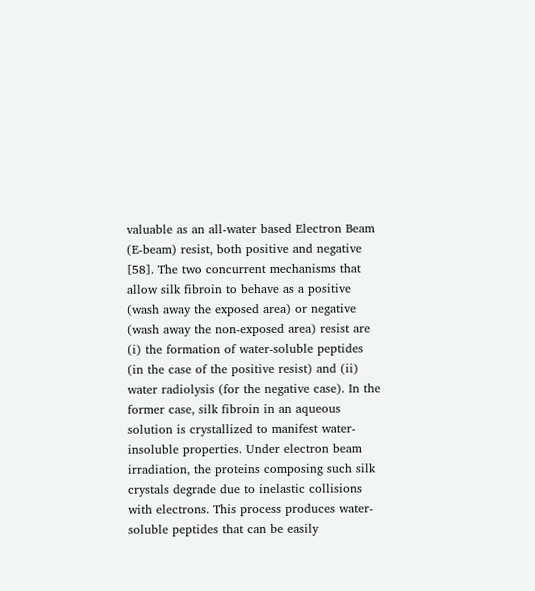valuable as an all-water based Electron Beam (E-beam) resist, both positive and negative [58]. The two concurrent mechanisms that allow silk fibroin to behave as a positive (wash away the exposed area) or negative (wash away the non-exposed area) resist are (i) the formation of water-soluble peptides (in the case of the positive resist) and (ii) water radiolysis (for the negative case). In the former case, silk fibroin in an aqueous solution is crystallized to manifest water-insoluble properties. Under electron beam irradiation, the proteins composing such silk crystals degrade due to inelastic collisions with electrons. This process produces water-soluble peptides that can be easily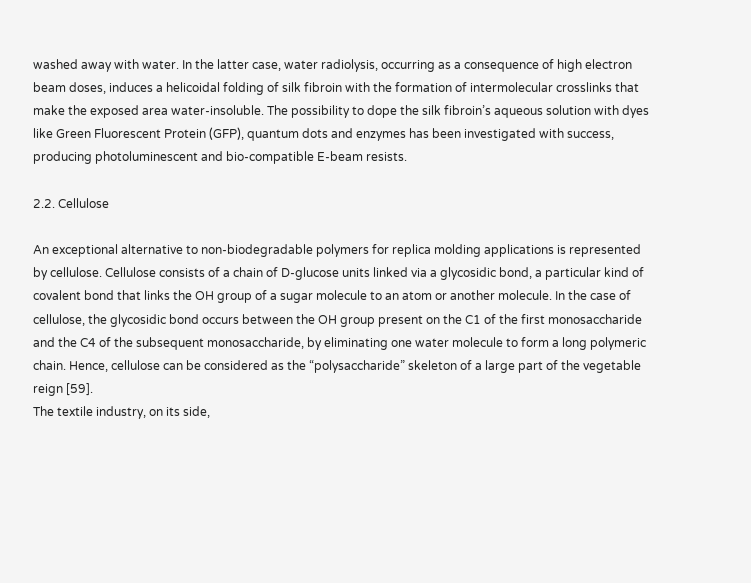washed away with water. In the latter case, water radiolysis, occurring as a consequence of high electron beam doses, induces a helicoidal folding of silk fibroin with the formation of intermolecular crosslinks that make the exposed area water-insoluble. The possibility to dope the silk fibroin’s aqueous solution with dyes like Green Fluorescent Protein (GFP), quantum dots and enzymes has been investigated with success, producing photoluminescent and bio-compatible E-beam resists.

2.2. Cellulose

An exceptional alternative to non-biodegradable polymers for replica molding applications is represented by cellulose. Cellulose consists of a chain of D-glucose units linked via a glycosidic bond, a particular kind of covalent bond that links the OH group of a sugar molecule to an atom or another molecule. In the case of cellulose, the glycosidic bond occurs between the OH group present on the C1 of the first monosaccharide and the C4 of the subsequent monosaccharide, by eliminating one water molecule to form a long polymeric chain. Hence, cellulose can be considered as the “polysaccharide” skeleton of a large part of the vegetable reign [59].
The textile industry, on its side,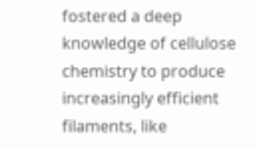fostered a deep knowledge of cellulose chemistry to produce increasingly efficient filaments, like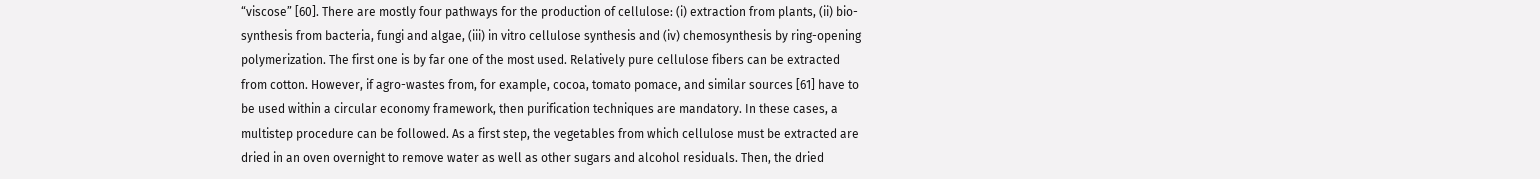“viscose” [60]. There are mostly four pathways for the production of cellulose: (i) extraction from plants, (ii) bio-synthesis from bacteria, fungi and algae, (iii) in vitro cellulose synthesis and (iv) chemosynthesis by ring-opening polymerization. The first one is by far one of the most used. Relatively pure cellulose fibers can be extracted from cotton. However, if agro-wastes from, for example, cocoa, tomato pomace, and similar sources [61] have to be used within a circular economy framework, then purification techniques are mandatory. In these cases, a multistep procedure can be followed. As a first step, the vegetables from which cellulose must be extracted are dried in an oven overnight to remove water as well as other sugars and alcohol residuals. Then, the dried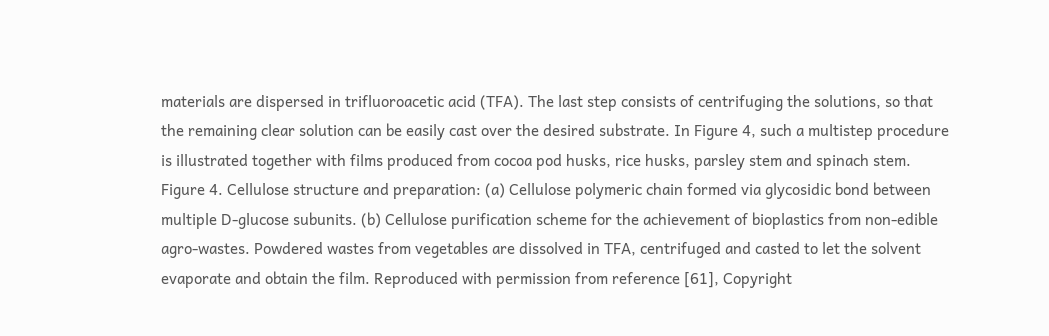materials are dispersed in trifluoroacetic acid (TFA). The last step consists of centrifuging the solutions, so that the remaining clear solution can be easily cast over the desired substrate. In Figure 4, such a multistep procedure is illustrated together with films produced from cocoa pod husks, rice husks, parsley stem and spinach stem.
Figure 4. Cellulose structure and preparation: (a) Cellulose polymeric chain formed via glycosidic bond between multiple D-glucose subunits. (b) Cellulose purification scheme for the achievement of bioplastics from non-edible agro-wastes. Powdered wastes from vegetables are dissolved in TFA, centrifuged and casted to let the solvent evaporate and obtain the film. Reproduced with permission from reference [61], Copyright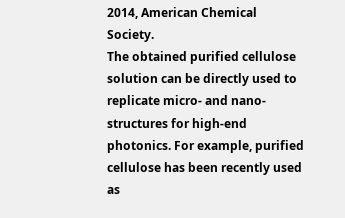2014, American Chemical Society.
The obtained purified cellulose solution can be directly used to replicate micro- and nano-structures for high-end photonics. For example, purified cellulose has been recently used as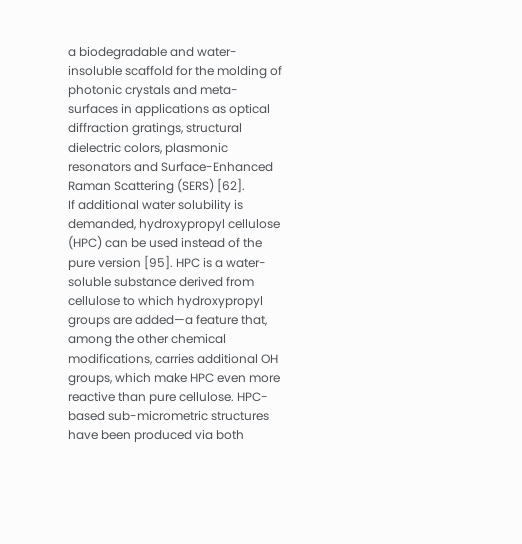a biodegradable and water-insoluble scaffold for the molding of photonic crystals and meta-surfaces in applications as optical diffraction gratings, structural dielectric colors, plasmonic resonators and Surface-Enhanced Raman Scattering (SERS) [62].
If additional water solubility is demanded, hydroxypropyl cellulose (HPC) can be used instead of the pure version [95]. HPC is a water-soluble substance derived from cellulose to which hydroxypropyl groups are added—a feature that, among the other chemical modifications, carries additional OH groups, which make HPC even more reactive than pure cellulose. HPC-based sub-micrometric structures have been produced via both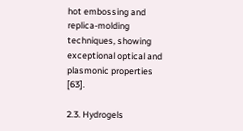hot embossing and replica-molding techniques, showing exceptional optical and plasmonic properties [63].

2.3. Hydrogels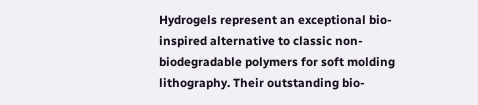Hydrogels represent an exceptional bio-inspired alternative to classic non-biodegradable polymers for soft molding lithography. Their outstanding bio-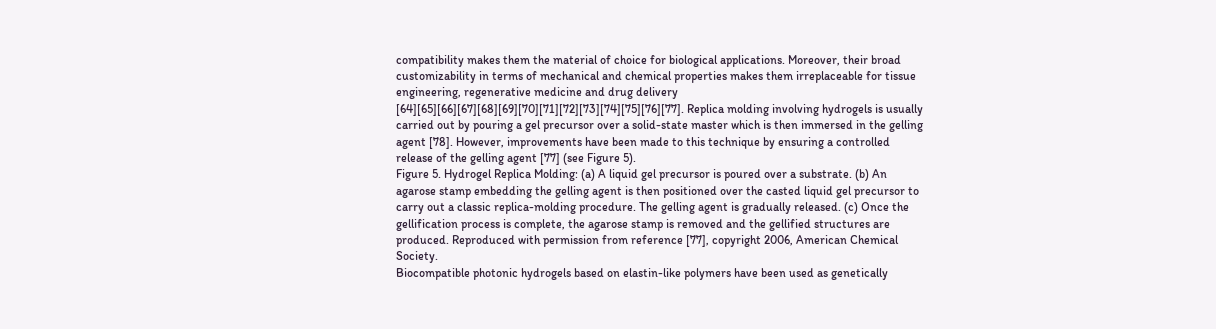compatibility makes them the material of choice for biological applications. Moreover, their broad customizability in terms of mechanical and chemical properties makes them irreplaceable for tissue engineering, regenerative medicine and drug delivery [64][65][66][67][68][69][70][71][72][73][74][75][76][77]. Replica molding involving hydrogels is usually carried out by pouring a gel precursor over a solid-state master which is then immersed in the gelling agent [78]. However, improvements have been made to this technique by ensuring a controlled release of the gelling agent [77] (see Figure 5).
Figure 5. Hydrogel Replica Molding: (a) A liquid gel precursor is poured over a substrate. (b) An agarose stamp embedding the gelling agent is then positioned over the casted liquid gel precursor to carry out a classic replica-molding procedure. The gelling agent is gradually released. (c) Once the gellification process is complete, the agarose stamp is removed and the gellified structures are produced. Reproduced with permission from reference [77], copyright 2006, American Chemical Society.
Biocompatible photonic hydrogels based on elastin-like polymers have been used as genetically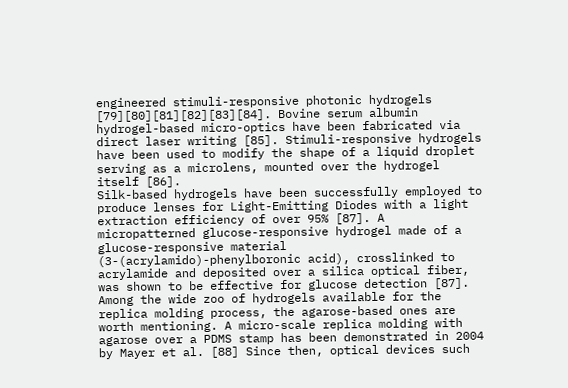engineered stimuli-responsive photonic hydrogels [79][80][81][82][83][84]. Bovine serum albumin hydrogel-based micro-optics have been fabricated via direct laser writing [85]. Stimuli-responsive hydrogels have been used to modify the shape of a liquid droplet serving as a microlens, mounted over the hydrogel itself [86].
Silk-based hydrogels have been successfully employed to produce lenses for Light-Emitting Diodes with a light extraction efficiency of over 95% [87]. A micropatterned glucose-responsive hydrogel made of a glucose-responsive material (3-(acrylamido)-phenylboronic acid), crosslinked to acrylamide and deposited over a silica optical fiber, was shown to be effective for glucose detection [87].
Among the wide zoo of hydrogels available for the replica molding process, the agarose-based ones are worth mentioning. A micro-scale replica molding with agarose over a PDMS stamp has been demonstrated in 2004 by Mayer et al. [88] Since then, optical devices such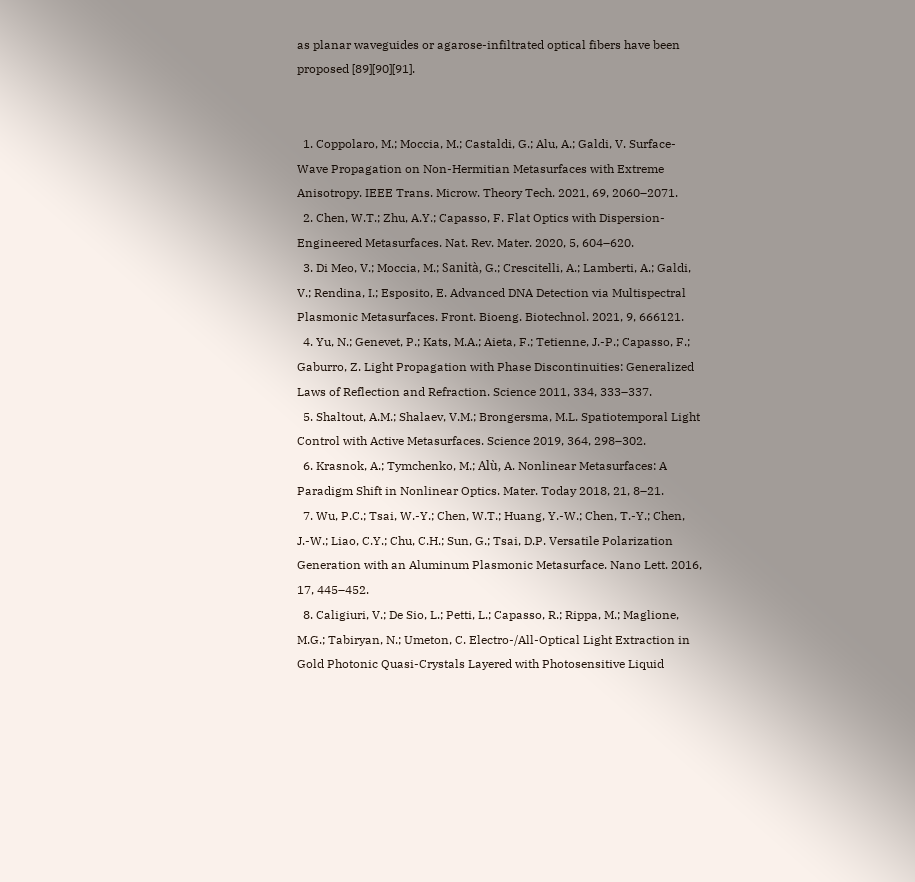as planar waveguides or agarose-infiltrated optical fibers have been proposed [89][90][91].


  1. Coppolaro, M.; Moccia, M.; Castaldi, G.; Alu, A.; Galdi, V. Surface-Wave Propagation on Non-Hermitian Metasurfaces with Extreme Anisotropy. IEEE Trans. Microw. Theory Tech. 2021, 69, 2060–2071.
  2. Chen, W.T.; Zhu, A.Y.; Capasso, F. Flat Optics with Dispersion-Engineered Metasurfaces. Nat. Rev. Mater. 2020, 5, 604–620.
  3. Di Meo, V.; Moccia, M.; Sanità, G.; Crescitelli, A.; Lamberti, A.; Galdi, V.; Rendina, I.; Esposito, E. Advanced DNA Detection via Multispectral Plasmonic Metasurfaces. Front. Bioeng. Biotechnol. 2021, 9, 666121.
  4. Yu, N.; Genevet, P.; Kats, M.A.; Aieta, F.; Tetienne, J.-P.; Capasso, F.; Gaburro, Z. Light Propagation with Phase Discontinuities: Generalized Laws of Reflection and Refraction. Science 2011, 334, 333–337.
  5. Shaltout, A.M.; Shalaev, V.M.; Brongersma, M.L. Spatiotemporal Light Control with Active Metasurfaces. Science 2019, 364, 298–302.
  6. Krasnok, A.; Tymchenko, M.; Alù, A. Nonlinear Metasurfaces: A Paradigm Shift in Nonlinear Optics. Mater. Today 2018, 21, 8–21.
  7. Wu, P.C.; Tsai, W.-Y.; Chen, W.T.; Huang, Y.-W.; Chen, T.-Y.; Chen, J.-W.; Liao, C.Y.; Chu, C.H.; Sun, G.; Tsai, D.P. Versatile Polarization Generation with an Aluminum Plasmonic Metasurface. Nano Lett. 2016, 17, 445–452.
  8. Caligiuri, V.; De Sio, L.; Petti, L.; Capasso, R.; Rippa, M.; Maglione, M.G.; Tabiryan, N.; Umeton, C. Electro-/All-Optical Light Extraction in Gold Photonic Quasi-Crystals Layered with Photosensitive Liquid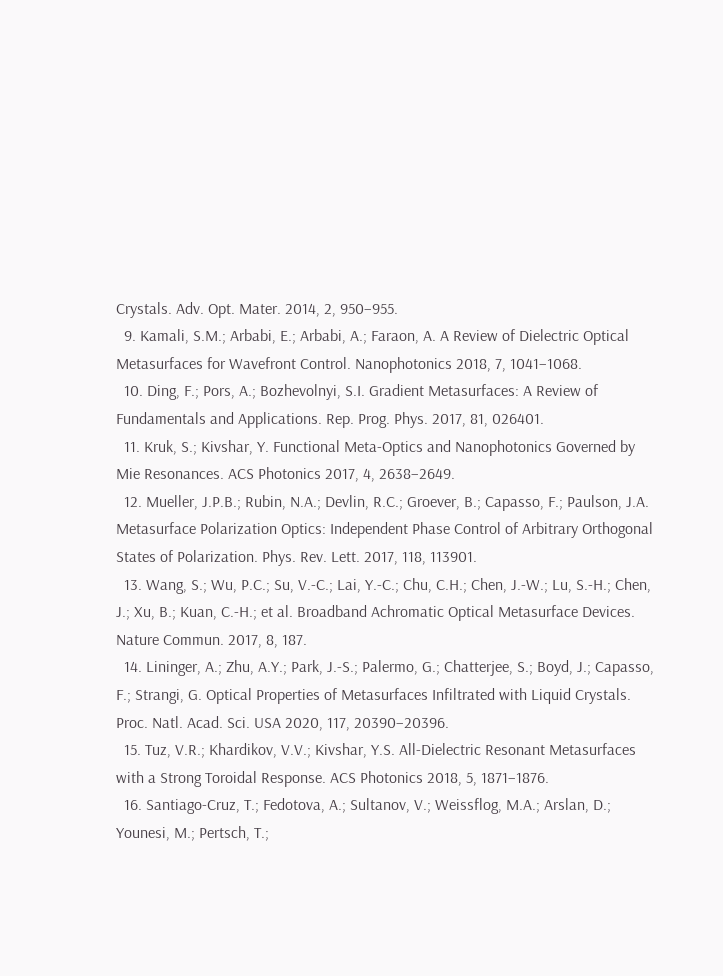Crystals. Adv. Opt. Mater. 2014, 2, 950–955.
  9. Kamali, S.M.; Arbabi, E.; Arbabi, A.; Faraon, A. A Review of Dielectric Optical Metasurfaces for Wavefront Control. Nanophotonics 2018, 7, 1041–1068.
  10. Ding, F.; Pors, A.; Bozhevolnyi, S.I. Gradient Metasurfaces: A Review of Fundamentals and Applications. Rep. Prog. Phys. 2017, 81, 026401.
  11. Kruk, S.; Kivshar, Y. Functional Meta-Optics and Nanophotonics Governed by Mie Resonances. ACS Photonics 2017, 4, 2638–2649.
  12. Mueller, J.P.B.; Rubin, N.A.; Devlin, R.C.; Groever, B.; Capasso, F.; Paulson, J.A. Metasurface Polarization Optics: Independent Phase Control of Arbitrary Orthogonal States of Polarization. Phys. Rev. Lett. 2017, 118, 113901.
  13. Wang, S.; Wu, P.C.; Su, V.-C.; Lai, Y.-C.; Chu, C.H.; Chen, J.-W.; Lu, S.-H.; Chen, J.; Xu, B.; Kuan, C.-H.; et al. Broadband Achromatic Optical Metasurface Devices. Nature Commun. 2017, 8, 187.
  14. Lininger, A.; Zhu, A.Y.; Park, J.-S.; Palermo, G.; Chatterjee, S.; Boyd, J.; Capasso, F.; Strangi, G. Optical Properties of Metasurfaces Infiltrated with Liquid Crystals. Proc. Natl. Acad. Sci. USA 2020, 117, 20390–20396.
  15. Tuz, V.R.; Khardikov, V.V.; Kivshar, Y.S. All-Dielectric Resonant Metasurfaces with a Strong Toroidal Response. ACS Photonics 2018, 5, 1871–1876.
  16. Santiago-Cruz, T.; Fedotova, A.; Sultanov, V.; Weissflog, M.A.; Arslan, D.; Younesi, M.; Pertsch, T.;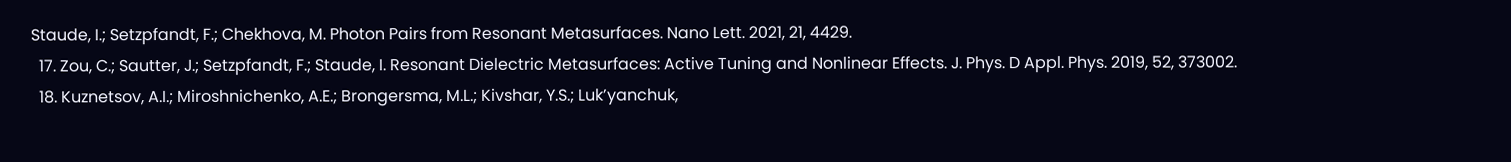Staude, I.; Setzpfandt, F.; Chekhova, M. Photon Pairs from Resonant Metasurfaces. Nano Lett. 2021, 21, 4429.
  17. Zou, C.; Sautter, J.; Setzpfandt, F.; Staude, I. Resonant Dielectric Metasurfaces: Active Tuning and Nonlinear Effects. J. Phys. D Appl. Phys. 2019, 52, 373002.
  18. Kuznetsov, A.I.; Miroshnichenko, A.E.; Brongersma, M.L.; Kivshar, Y.S.; Luk’yanchuk,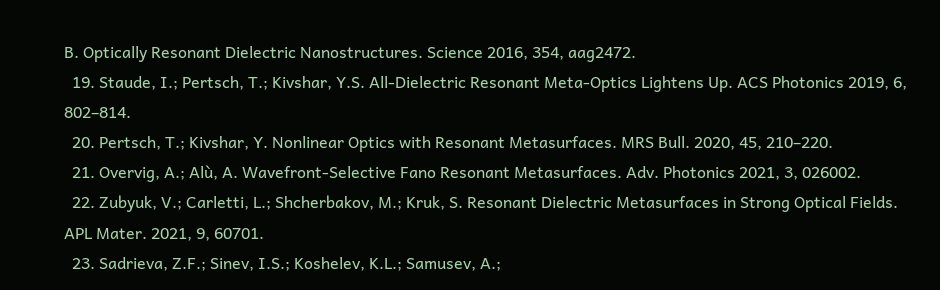B. Optically Resonant Dielectric Nanostructures. Science 2016, 354, aag2472.
  19. Staude, I.; Pertsch, T.; Kivshar, Y.S. All-Dielectric Resonant Meta-Optics Lightens Up. ACS Photonics 2019, 6, 802–814.
  20. Pertsch, T.; Kivshar, Y. Nonlinear Optics with Resonant Metasurfaces. MRS Bull. 2020, 45, 210–220.
  21. Overvig, A.; Alù, A. Wavefront-Selective Fano Resonant Metasurfaces. Adv. Photonics 2021, 3, 026002.
  22. Zubyuk, V.; Carletti, L.; Shcherbakov, M.; Kruk, S. Resonant Dielectric Metasurfaces in Strong Optical Fields. APL Mater. 2021, 9, 60701.
  23. Sadrieva, Z.F.; Sinev, I.S.; Koshelev, K.L.; Samusev, A.;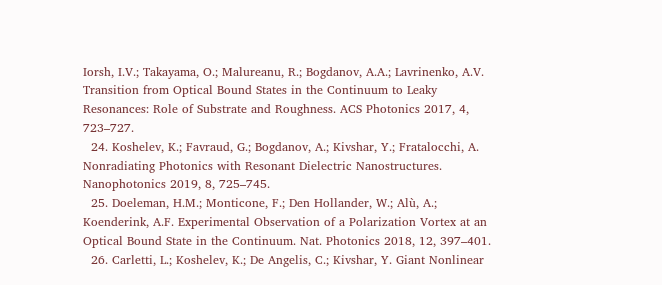Iorsh, I.V.; Takayama, O.; Malureanu, R.; Bogdanov, A.A.; Lavrinenko, A.V. Transition from Optical Bound States in the Continuum to Leaky Resonances: Role of Substrate and Roughness. ACS Photonics 2017, 4, 723–727.
  24. Koshelev, K.; Favraud, G.; Bogdanov, A.; Kivshar, Y.; Fratalocchi, A. Nonradiating Photonics with Resonant Dielectric Nanostructures. Nanophotonics 2019, 8, 725–745.
  25. Doeleman, H.M.; Monticone, F.; Den Hollander, W.; Alù, A.; Koenderink, A.F. Experimental Observation of a Polarization Vortex at an Optical Bound State in the Continuum. Nat. Photonics 2018, 12, 397–401.
  26. Carletti, L.; Koshelev, K.; De Angelis, C.; Kivshar, Y. Giant Nonlinear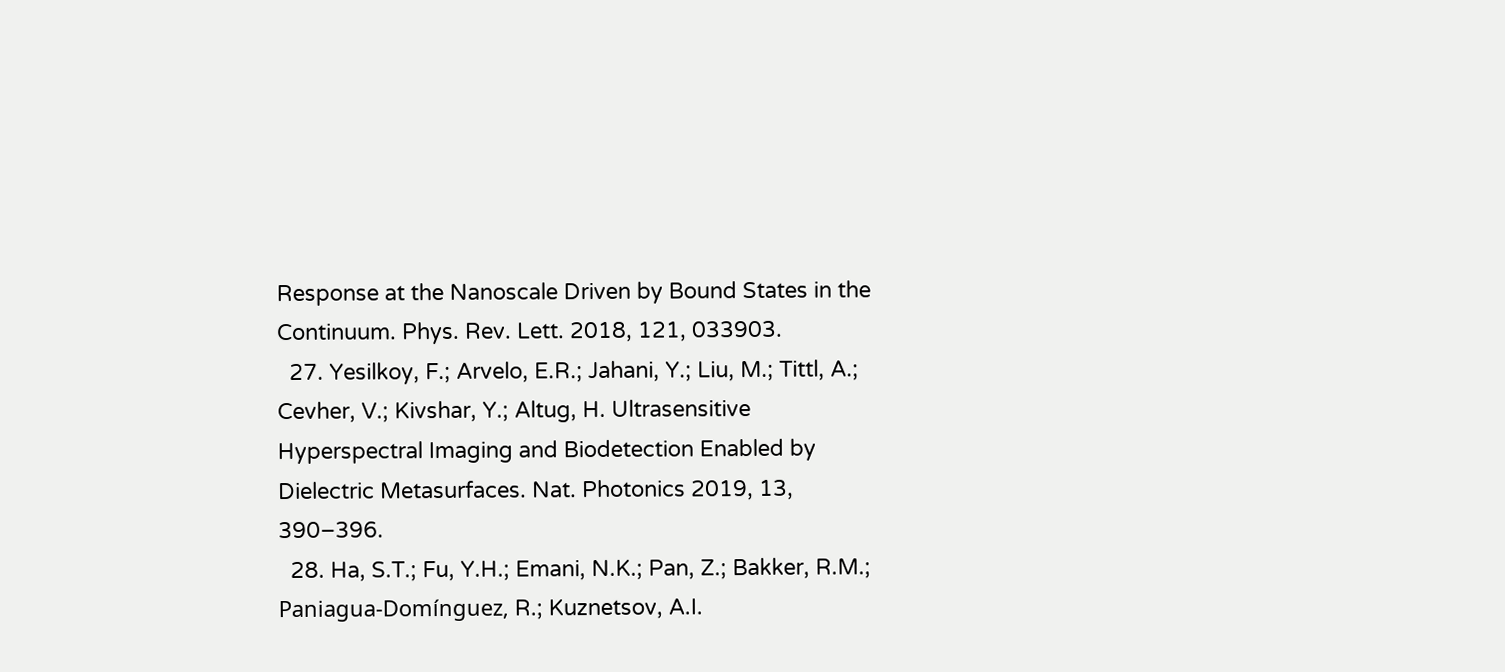Response at the Nanoscale Driven by Bound States in the Continuum. Phys. Rev. Lett. 2018, 121, 033903.
  27. Yesilkoy, F.; Arvelo, E.R.; Jahani, Y.; Liu, M.; Tittl, A.; Cevher, V.; Kivshar, Y.; Altug, H. Ultrasensitive Hyperspectral Imaging and Biodetection Enabled by Dielectric Metasurfaces. Nat. Photonics 2019, 13, 390–396.
  28. Ha, S.T.; Fu, Y.H.; Emani, N.K.; Pan, Z.; Bakker, R.M.; Paniagua-Domínguez, R.; Kuznetsov, A.I.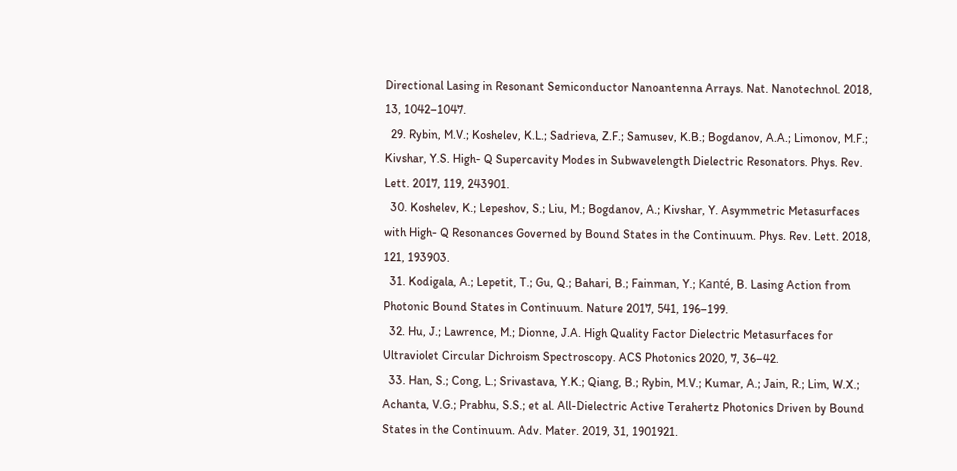Directional Lasing in Resonant Semiconductor Nanoantenna Arrays. Nat. Nanotechnol. 2018, 13, 1042–1047.
  29. Rybin, M.V.; Koshelev, K.L.; Sadrieva, Z.F.; Samusev, K.B.; Bogdanov, A.A.; Limonov, M.F.; Kivshar, Y.S. High- Q Supercavity Modes in Subwavelength Dielectric Resonators. Phys. Rev. Lett. 2017, 119, 243901.
  30. Koshelev, K.; Lepeshov, S.; Liu, M.; Bogdanov, A.; Kivshar, Y. Asymmetric Metasurfaces with High- Q Resonances Governed by Bound States in the Continuum. Phys. Rev. Lett. 2018, 121, 193903.
  31. Kodigala, A.; Lepetit, T.; Gu, Q.; Bahari, B.; Fainman, Y.; Kanté, B. Lasing Action from Photonic Bound States in Continuum. Nature 2017, 541, 196–199.
  32. Hu, J.; Lawrence, M.; Dionne, J.A. High Quality Factor Dielectric Metasurfaces for Ultraviolet Circular Dichroism Spectroscopy. ACS Photonics 2020, 7, 36–42.
  33. Han, S.; Cong, L.; Srivastava, Y.K.; Qiang, B.; Rybin, M.V.; Kumar, A.; Jain, R.; Lim, W.X.; Achanta, V.G.; Prabhu, S.S.; et al. All-Dielectric Active Terahertz Photonics Driven by Bound States in the Continuum. Adv. Mater. 2019, 31, 1901921.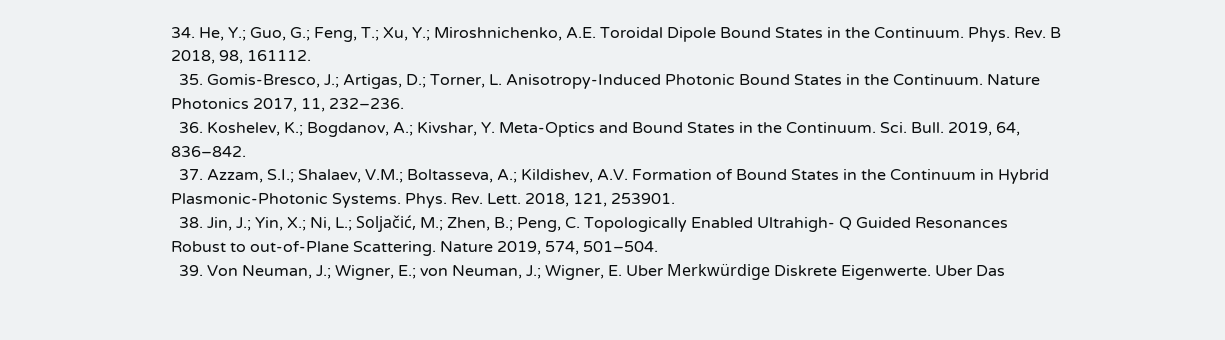34. He, Y.; Guo, G.; Feng, T.; Xu, Y.; Miroshnichenko, A.E. Toroidal Dipole Bound States in the Continuum. Phys. Rev. B 2018, 98, 161112.
  35. Gomis-Bresco, J.; Artigas, D.; Torner, L. Anisotropy-Induced Photonic Bound States in the Continuum. Nature Photonics 2017, 11, 232–236.
  36. Koshelev, K.; Bogdanov, A.; Kivshar, Y. Meta-Optics and Bound States in the Continuum. Sci. Bull. 2019, 64, 836–842.
  37. Azzam, S.I.; Shalaev, V.M.; Boltasseva, A.; Kildishev, A.V. Formation of Bound States in the Continuum in Hybrid Plasmonic-Photonic Systems. Phys. Rev. Lett. 2018, 121, 253901.
  38. Jin, J.; Yin, X.; Ni, L.; Soljačić, M.; Zhen, B.; Peng, C. Topologically Enabled Ultrahigh- Q Guided Resonances Robust to out-of-Plane Scattering. Nature 2019, 574, 501–504.
  39. Von Neuman, J.; Wigner, E.; von Neuman, J.; Wigner, E. Uber Merkwürdige Diskrete Eigenwerte. Uber Das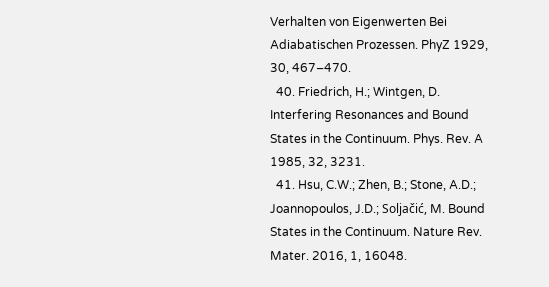Verhalten von Eigenwerten Bei Adiabatischen Prozessen. PhyZ 1929, 30, 467–470.
  40. Friedrich, H.; Wintgen, D. Interfering Resonances and Bound States in the Continuum. Phys. Rev. A 1985, 32, 3231.
  41. Hsu, C.W.; Zhen, B.; Stone, A.D.; Joannopoulos, J.D.; Soljačić, M. Bound States in the Continuum. Nature Rev. Mater. 2016, 1, 16048.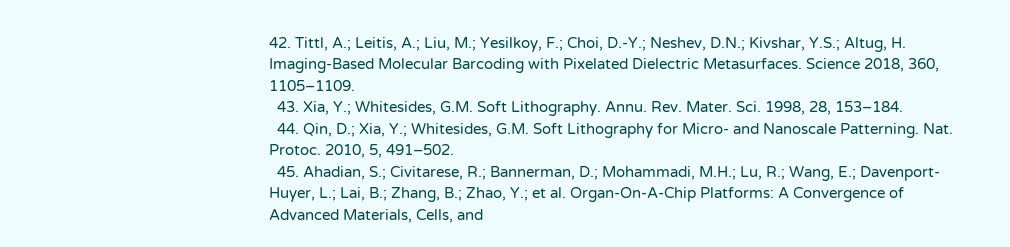42. Tittl, A.; Leitis, A.; Liu, M.; Yesilkoy, F.; Choi, D.-Y.; Neshev, D.N.; Kivshar, Y.S.; Altug, H. Imaging-Based Molecular Barcoding with Pixelated Dielectric Metasurfaces. Science 2018, 360, 1105–1109.
  43. Xia, Y.; Whitesides, G.M. Soft Lithography. Annu. Rev. Mater. Sci. 1998, 28, 153–184.
  44. Qin, D.; Xia, Y.; Whitesides, G.M. Soft Lithography for Micro- and Nanoscale Patterning. Nat. Protoc. 2010, 5, 491–502.
  45. Ahadian, S.; Civitarese, R.; Bannerman, D.; Mohammadi, M.H.; Lu, R.; Wang, E.; Davenport-Huyer, L.; Lai, B.; Zhang, B.; Zhao, Y.; et al. Organ-On-A-Chip Platforms: A Convergence of Advanced Materials, Cells, and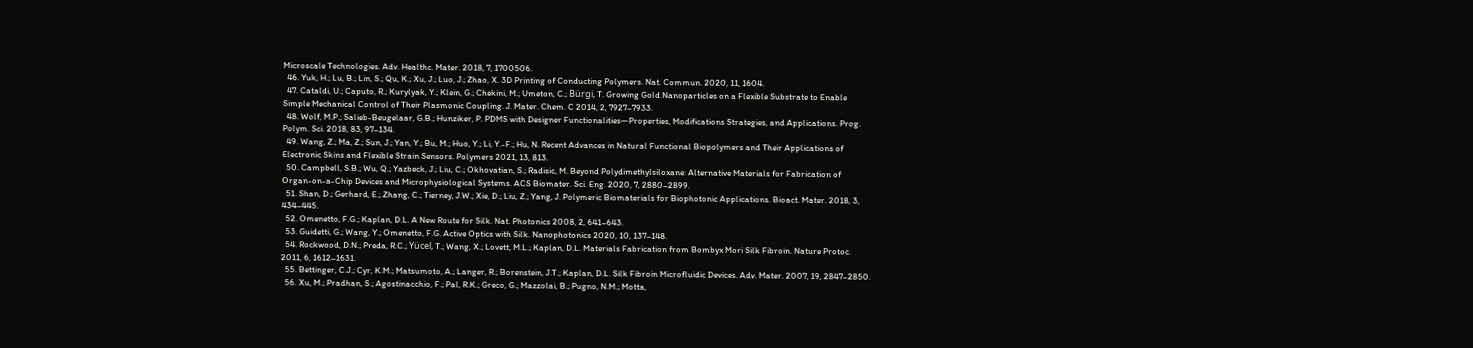Microscale Technologies. Adv. Healthc. Mater. 2018, 7, 1700506.
  46. Yuk, H.; Lu, B.; Lin, S.; Qu, K.; Xu, J.; Luo, J.; Zhao, X. 3D Printing of Conducting Polymers. Nat. Commun. 2020, 11, 1604.
  47. Cataldi, U.; Caputo, R.; Kurylyak, Y.; Klein, G.; Chekini, M.; Umeton, C.; Bürgi, T. Growing Gold Nanoparticles on a Flexible Substrate to Enable Simple Mechanical Control of Their Plasmonic Coupling. J. Mater. Chem. C 2014, 2, 7927–7933.
  48. Wolf, M.P.; Salieb-Beugelaar, G.B.; Hunziker, P. PDMS with Designer Functionalities—Properties, Modifications Strategies, and Applications. Prog. Polym. Sci. 2018, 83, 97–134.
  49. Wang, Z.; Ma, Z.; Sun, J.; Yan, Y.; Bu, M.; Huo, Y.; Li, Y.-F.; Hu, N. Recent Advances in Natural Functional Biopolymers and Their Applications of Electronic Skins and Flexible Strain Sensors. Polymers 2021, 13, 813.
  50. Campbell, S.B.; Wu, Q.; Yazbeck, J.; Liu, C.; Okhovatian, S.; Radisic, M. Beyond Polydimethylsiloxane: Alternative Materials for Fabrication of Organ-on-a-Chip Devices and Microphysiological Systems. ACS Biomater. Sci. Eng. 2020, 7, 2880–2899.
  51. Shan, D.; Gerhard, E.; Zhang, C.; Tierney, J.W.; Xie, D.; Liu, Z.; Yang, J. Polymeric Biomaterials for Biophotonic Applications. Bioact. Mater. 2018, 3, 434–445.
  52. Omenetto, F.G.; Kaplan, D.L. A New Route for Silk. Nat. Photonics 2008, 2, 641–643.
  53. Guidetti, G.; Wang, Y.; Omenetto, F.G. Active Optics with Silk. Nanophotonics 2020, 10, 137–148.
  54. Rockwood, D.N.; Preda, R.C.; Yücel, T.; Wang, X.; Lovett, M.L.; Kaplan, D.L. Materials Fabrication from Bombyx Mori Silk Fibroin. Nature Protoc. 2011, 6, 1612–1631.
  55. Bettinger, C.J.; Cyr, K.M.; Matsumoto, A.; Langer, R.; Borenstein, J.T.; Kaplan, D.L. Silk Fibroin Microfluidic Devices. Adv. Mater. 2007, 19, 2847–2850.
  56. Xu, M.; Pradhan, S.; Agostinacchio, F.; Pal, R.K.; Greco, G.; Mazzolai, B.; Pugno, N.M.; Motta,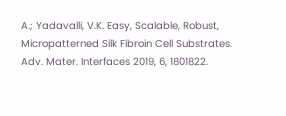A.; Yadavalli, V.K. Easy, Scalable, Robust, Micropatterned Silk Fibroin Cell Substrates. Adv. Mater. Interfaces 2019, 6, 1801822.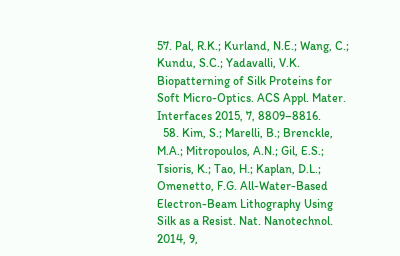57. Pal, R.K.; Kurland, N.E.; Wang, C.; Kundu, S.C.; Yadavalli, V.K. Biopatterning of Silk Proteins for Soft Micro-Optics. ACS Appl. Mater. Interfaces 2015, 7, 8809–8816.
  58. Kim, S.; Marelli, B.; Brenckle, M.A.; Mitropoulos, A.N.; Gil, E.S.; Tsioris, K.; Tao, H.; Kaplan, D.L.; Omenetto, F.G. All-Water-Based Electron-Beam Lithography Using Silk as a Resist. Nat. Nanotechnol. 2014, 9,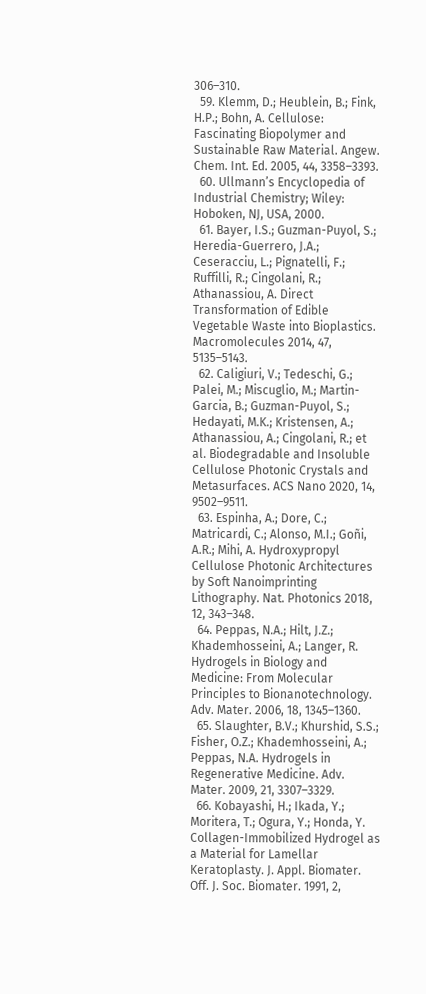306–310.
  59. Klemm, D.; Heublein, B.; Fink, H.P.; Bohn, A. Cellulose: Fascinating Biopolymer and Sustainable Raw Material. Angew. Chem. Int. Ed. 2005, 44, 3358–3393.
  60. Ullmann’s Encyclopedia of Industrial Chemistry; Wiley: Hoboken, NJ, USA, 2000.
  61. Bayer, I.S.; Guzman-Puyol, S.; Heredia-Guerrero, J.A.; Ceseracciu, L.; Pignatelli, F.; Ruffilli, R.; Cingolani, R.; Athanassiou, A. Direct Transformation of Edible Vegetable Waste into Bioplastics. Macromolecules 2014, 47, 5135–5143.
  62. Caligiuri, V.; Tedeschi, G.; Palei, M.; Miscuglio, M.; Martin-Garcia, B.; Guzman-Puyol, S.; Hedayati, M.K.; Kristensen, A.; Athanassiou, A.; Cingolani, R.; et al. Biodegradable and Insoluble Cellulose Photonic Crystals and Metasurfaces. ACS Nano 2020, 14, 9502–9511.
  63. Espinha, A.; Dore, C.; Matricardi, C.; Alonso, M.I.; Goñi, A.R.; Mihi, A. Hydroxypropyl Cellulose Photonic Architectures by Soft Nanoimprinting Lithography. Nat. Photonics 2018, 12, 343–348.
  64. Peppas, N.A.; Hilt, J.Z.; Khademhosseini, A.; Langer, R. Hydrogels in Biology and Medicine: From Molecular Principles to Bionanotechnology. Adv. Mater. 2006, 18, 1345–1360.
  65. Slaughter, B.V.; Khurshid, S.S.; Fisher, O.Z.; Khademhosseini, A.; Peppas, N.A. Hydrogels in Regenerative Medicine. Adv. Mater. 2009, 21, 3307–3329.
  66. Kobayashi, H.; Ikada, Y.; Moritera, T.; Ogura, Y.; Honda, Y. Collagen-Immobilized Hydrogel as a Material for Lamellar Keratoplasty. J. Appl. Biomater. Off. J. Soc. Biomater. 1991, 2,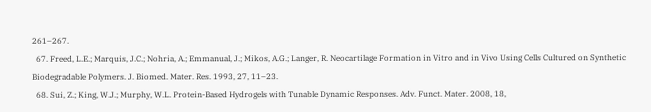261–267.
  67. Freed, L.E.; Marquis, J.C.; Nohria, A.; Emmanual, J.; Mikos, A.G.; Langer, R. Neocartilage Formation in Vitro and in Vivo Using Cells Cultured on Synthetic Biodegradable Polymers. J. Biomed. Mater. Res. 1993, 27, 11–23.
  68. Sui, Z.; King, W.J.; Murphy, W.L. Protein-Based Hydrogels with Tunable Dynamic Responses. Adv. Funct. Mater. 2008, 18,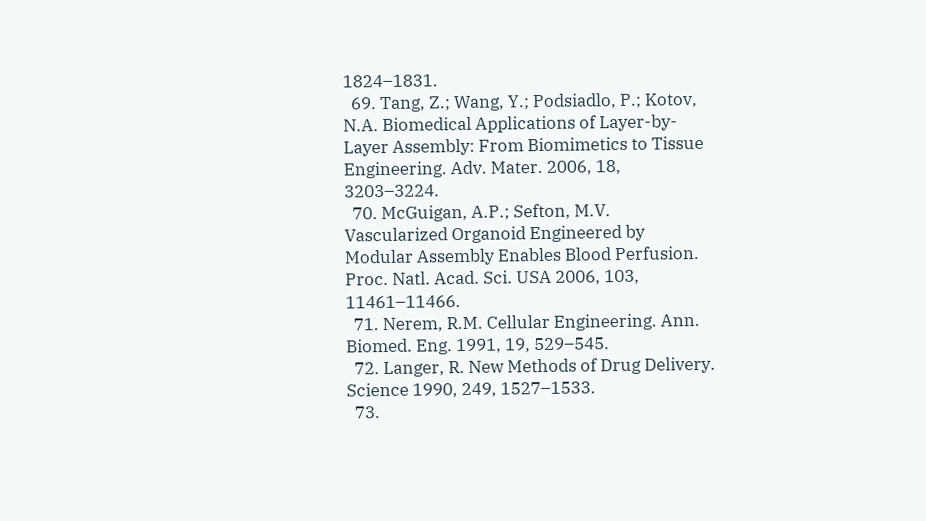1824–1831.
  69. Tang, Z.; Wang, Y.; Podsiadlo, P.; Kotov, N.A. Biomedical Applications of Layer-by-Layer Assembly: From Biomimetics to Tissue Engineering. Adv. Mater. 2006, 18, 3203–3224.
  70. McGuigan, A.P.; Sefton, M.V. Vascularized Organoid Engineered by Modular Assembly Enables Blood Perfusion. Proc. Natl. Acad. Sci. USA 2006, 103, 11461–11466.
  71. Nerem, R.M. Cellular Engineering. Ann. Biomed. Eng. 1991, 19, 529–545.
  72. Langer, R. New Methods of Drug Delivery. Science 1990, 249, 1527–1533.
  73.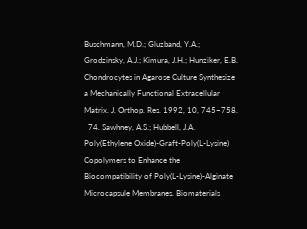Buschmann, M.D.; Gluzband, Y.A.; Grodzinsky, A.J.; Kimura, J.H.; Hunziker, E.B. Chondrocytes in Agarose Culture Synthesize a Mechanically Functional Extracellular Matrix. J. Orthop. Res. 1992, 10, 745–758.
  74. Sawhney, A.S.; Hubbell, J.A. Poly(Ethylene Oxide)-Graft-Poly(L-Lysine) Copolymers to Enhance the Biocompatibility of Poly(L-Lysine)-Alginate Microcapsule Membranes. Biomaterials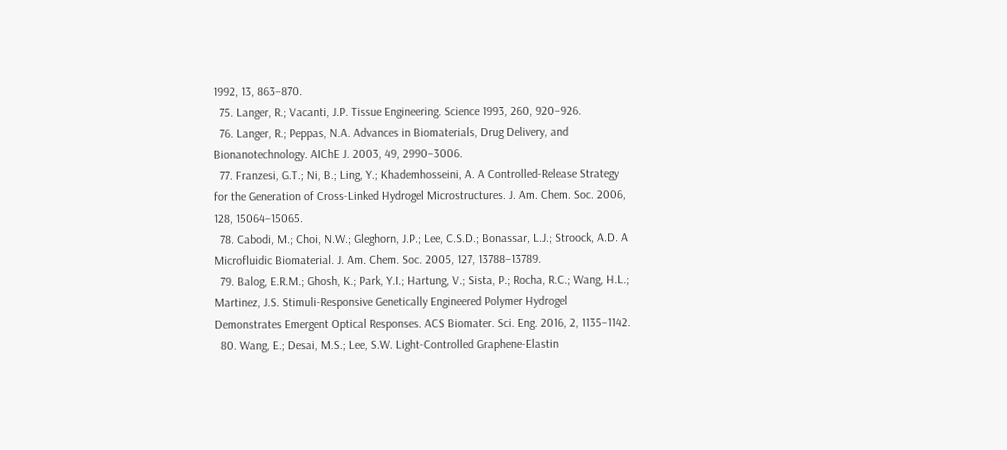1992, 13, 863–870.
  75. Langer, R.; Vacanti, J.P. Tissue Engineering. Science 1993, 260, 920–926.
  76. Langer, R.; Peppas, N.A. Advances in Biomaterials, Drug Delivery, and Bionanotechnology. AIChE J. 2003, 49, 2990–3006.
  77. Franzesi, G.T.; Ni, B.; Ling, Y.; Khademhosseini, A. A Controlled-Release Strategy for the Generation of Cross-Linked Hydrogel Microstructures. J. Am. Chem. Soc. 2006, 128, 15064–15065.
  78. Cabodi, M.; Choi, N.W.; Gleghorn, J.P.; Lee, C.S.D.; Bonassar, L.J.; Stroock, A.D. A Microfluidic Biomaterial. J. Am. Chem. Soc. 2005, 127, 13788–13789.
  79. Balog, E.R.M.; Ghosh, K.; Park, Y.I.; Hartung, V.; Sista, P.; Rocha, R.C.; Wang, H.L.; Martinez, J.S. Stimuli-Responsive Genetically Engineered Polymer Hydrogel Demonstrates Emergent Optical Responses. ACS Biomater. Sci. Eng. 2016, 2, 1135–1142.
  80. Wang, E.; Desai, M.S.; Lee, S.W. Light-Controlled Graphene-Elastin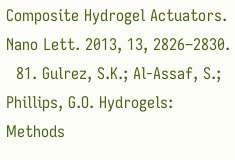Composite Hydrogel Actuators. Nano Lett. 2013, 13, 2826–2830.
  81. Gulrez, S.K.; Al-Assaf, S.; Phillips, G.O. Hydrogels: Methods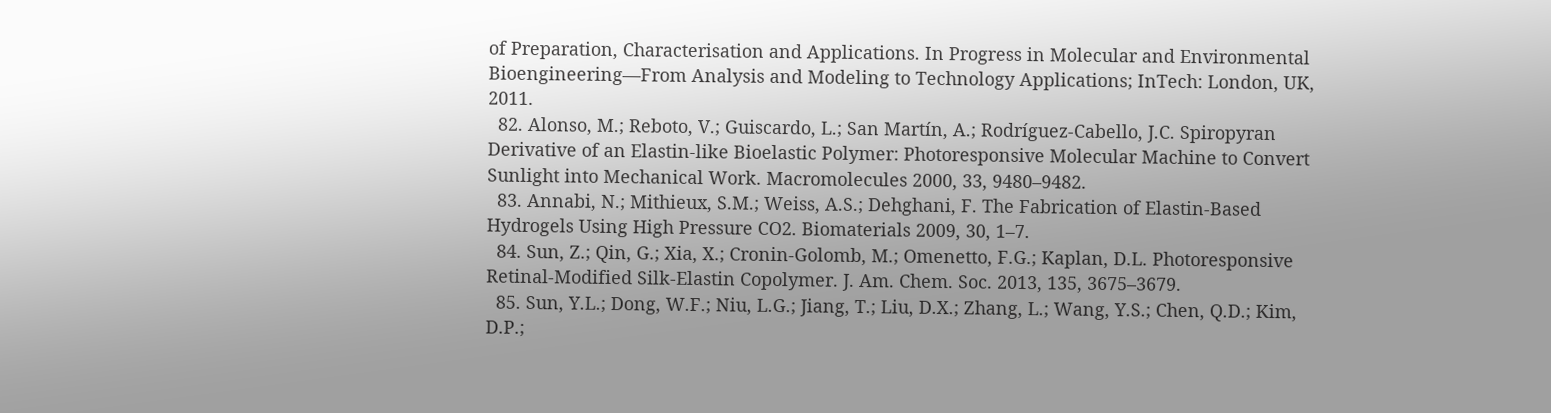of Preparation, Characterisation and Applications. In Progress in Molecular and Environmental Bioengineering—From Analysis and Modeling to Technology Applications; InTech: London, UK, 2011.
  82. Alonso, M.; Reboto, V.; Guiscardo, L.; San Martín, A.; Rodríguez-Cabello, J.C. Spiropyran Derivative of an Elastin-like Bioelastic Polymer: Photoresponsive Molecular Machine to Convert Sunlight into Mechanical Work. Macromolecules 2000, 33, 9480–9482.
  83. Annabi, N.; Mithieux, S.M.; Weiss, A.S.; Dehghani, F. The Fabrication of Elastin-Based Hydrogels Using High Pressure CO2. Biomaterials 2009, 30, 1–7.
  84. Sun, Z.; Qin, G.; Xia, X.; Cronin-Golomb, M.; Omenetto, F.G.; Kaplan, D.L. Photoresponsive Retinal-Modified Silk-Elastin Copolymer. J. Am. Chem. Soc. 2013, 135, 3675–3679.
  85. Sun, Y.L.; Dong, W.F.; Niu, L.G.; Jiang, T.; Liu, D.X.; Zhang, L.; Wang, Y.S.; Chen, Q.D.; Kim, D.P.;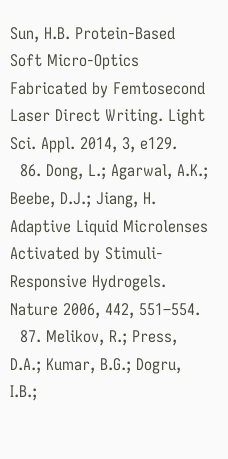Sun, H.B. Protein-Based Soft Micro-Optics Fabricated by Femtosecond Laser Direct Writing. Light Sci. Appl. 2014, 3, e129.
  86. Dong, L.; Agarwal, A.K.; Beebe, D.J.; Jiang, H. Adaptive Liquid Microlenses Activated by Stimuli-Responsive Hydrogels. Nature 2006, 442, 551–554.
  87. Melikov, R.; Press, D.A.; Kumar, B.G.; Dogru, I.B.;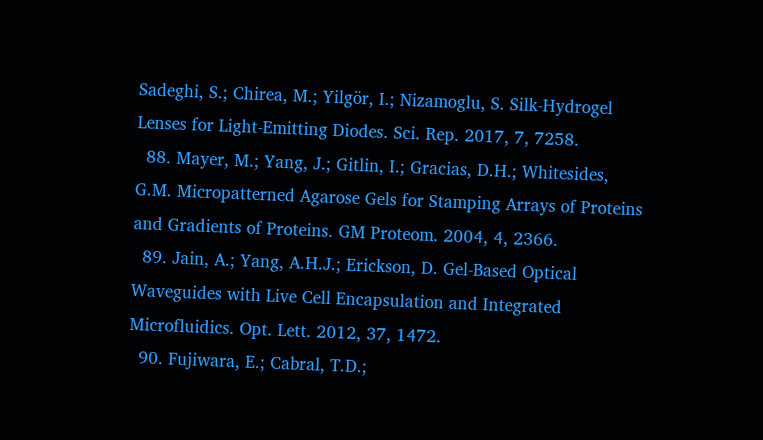Sadeghi, S.; Chirea, M.; Yilgör, I.; Nizamoglu, S. Silk-Hydrogel Lenses for Light-Emitting Diodes. Sci. Rep. 2017, 7, 7258.
  88. Mayer, M.; Yang, J.; Gitlin, I.; Gracias, D.H.; Whitesides, G.M. Micropatterned Agarose Gels for Stamping Arrays of Proteins and Gradients of Proteins. GM Proteom. 2004, 4, 2366.
  89. Jain, A.; Yang, A.H.J.; Erickson, D. Gel-Based Optical Waveguides with Live Cell Encapsulation and Integrated Microfluidics. Opt. Lett. 2012, 37, 1472.
  90. Fujiwara, E.; Cabral, T.D.;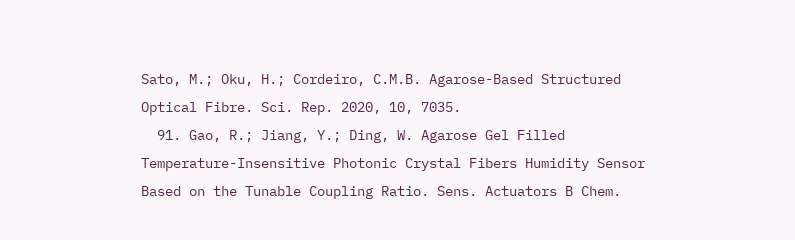Sato, M.; Oku, H.; Cordeiro, C.M.B. Agarose-Based Structured Optical Fibre. Sci. Rep. 2020, 10, 7035.
  91. Gao, R.; Jiang, Y.; Ding, W. Agarose Gel Filled Temperature-Insensitive Photonic Crystal Fibers Humidity Sensor Based on the Tunable Coupling Ratio. Sens. Actuators B Chem.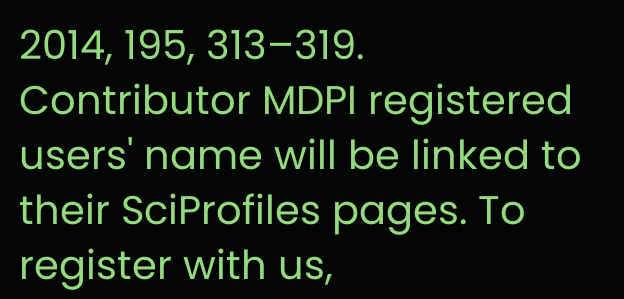2014, 195, 313–319.
Contributor MDPI registered users' name will be linked to their SciProfiles pages. To register with us,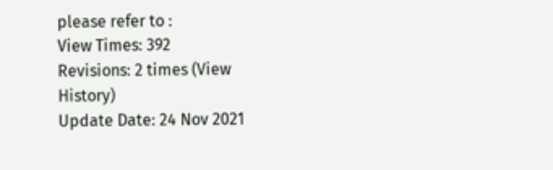please refer to :
View Times: 392
Revisions: 2 times (View History)
Update Date: 24 Nov 2021